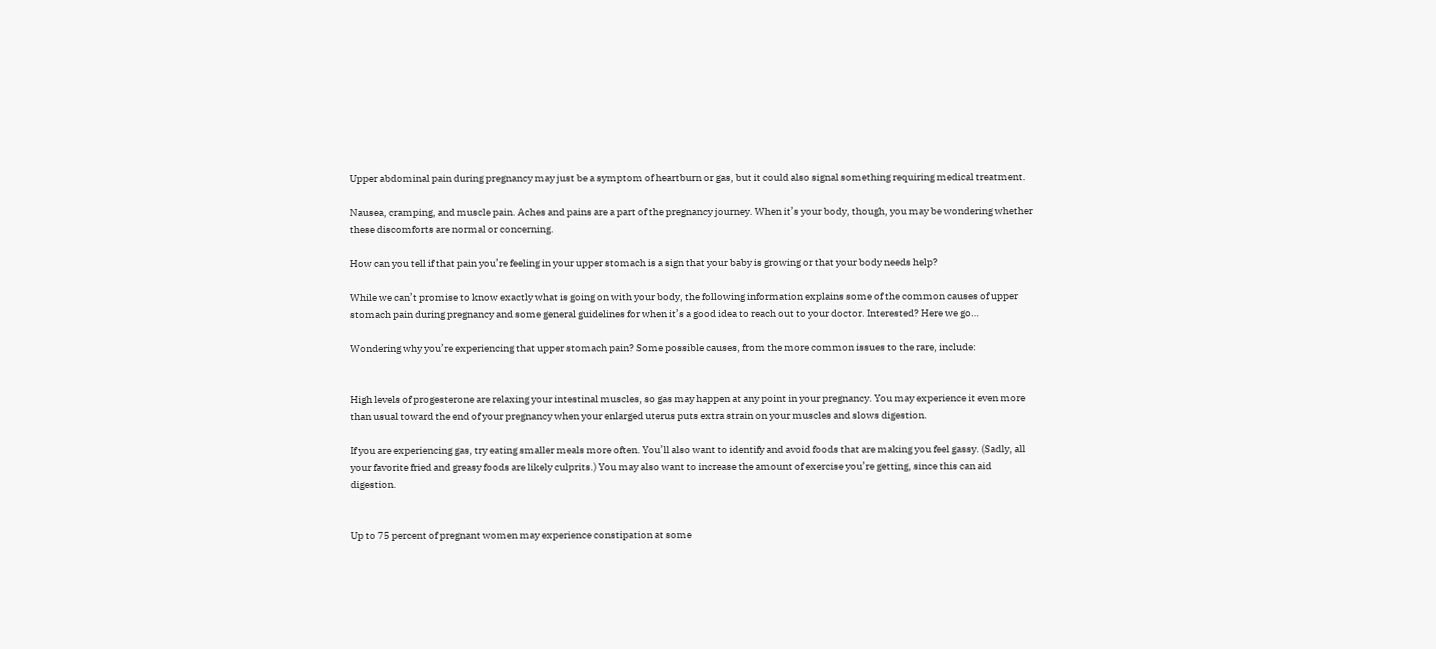Upper abdominal pain during pregnancy may just be a symptom of heartburn or gas, but it could also signal something requiring medical treatment.

Nausea, cramping, and muscle pain. Aches and pains are a part of the pregnancy journey. When it’s your body, though, you may be wondering whether these discomforts are normal or concerning.

How can you tell if that pain you’re feeling in your upper stomach is a sign that your baby is growing or that your body needs help?

While we can’t promise to know exactly what is going on with your body, the following information explains some of the common causes of upper stomach pain during pregnancy and some general guidelines for when it’s a good idea to reach out to your doctor. Interested? Here we go…

Wondering why you’re experiencing that upper stomach pain? Some possible causes, from the more common issues to the rare, include:


High levels of progesterone are relaxing your intestinal muscles, so gas may happen at any point in your pregnancy. You may experience it even more than usual toward the end of your pregnancy when your enlarged uterus puts extra strain on your muscles and slows digestion.

If you are experiencing gas, try eating smaller meals more often. You’ll also want to identify and avoid foods that are making you feel gassy. (Sadly, all your favorite fried and greasy foods are likely culprits.) You may also want to increase the amount of exercise you’re getting, since this can aid digestion.


Up to 75 percent of pregnant women may experience constipation at some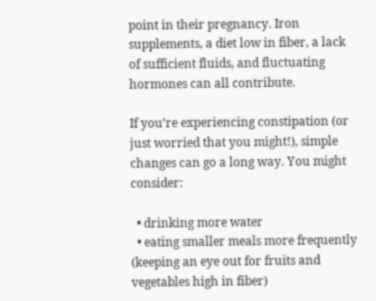point in their pregnancy. Iron supplements, a diet low in fiber, a lack of sufficient fluids, and fluctuating hormones can all contribute.

If you’re experiencing constipation (or just worried that you might!), simple changes can go a long way. You might consider:

  • drinking more water
  • eating smaller meals more frequently (keeping an eye out for fruits and vegetables high in fiber)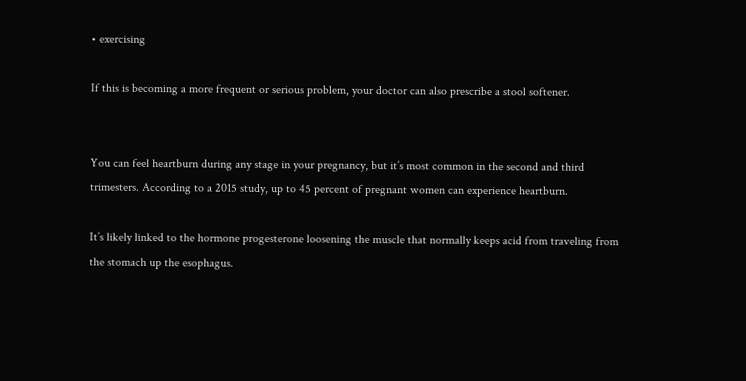• exercising

If this is becoming a more frequent or serious problem, your doctor can also prescribe a stool softener.


You can feel heartburn during any stage in your pregnancy, but it’s most common in the second and third trimesters. According to a 2015 study, up to 45 percent of pregnant women can experience heartburn.

It’s likely linked to the hormone progesterone loosening the muscle that normally keeps acid from traveling from the stomach up the esophagus.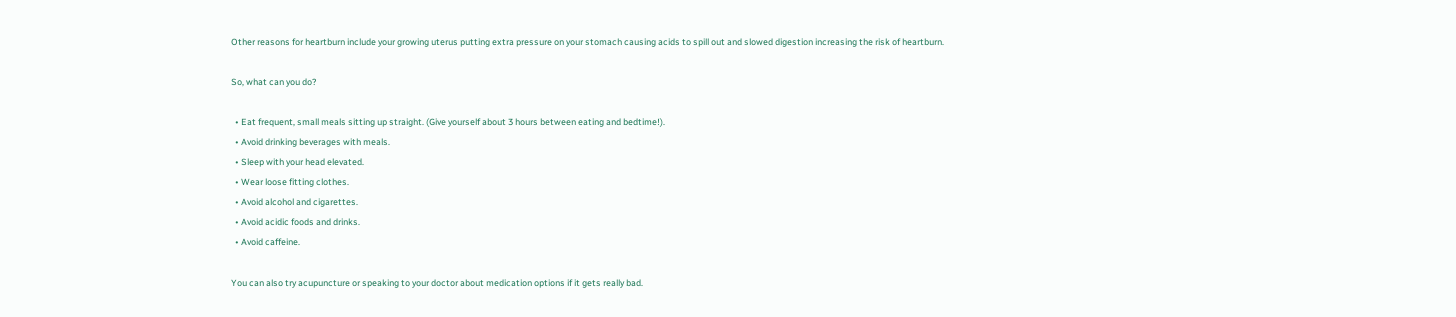Other reasons for heartburn include your growing uterus putting extra pressure on your stomach causing acids to spill out and slowed digestion increasing the risk of heartburn.

So, what can you do?

  • Eat frequent, small meals sitting up straight. (Give yourself about 3 hours between eating and bedtime!).
  • Avoid drinking beverages with meals.
  • Sleep with your head elevated.
  • Wear loose fitting clothes.
  • Avoid alcohol and cigarettes.
  • Avoid acidic foods and drinks.
  • Avoid caffeine.

You can also try acupuncture or speaking to your doctor about medication options if it gets really bad.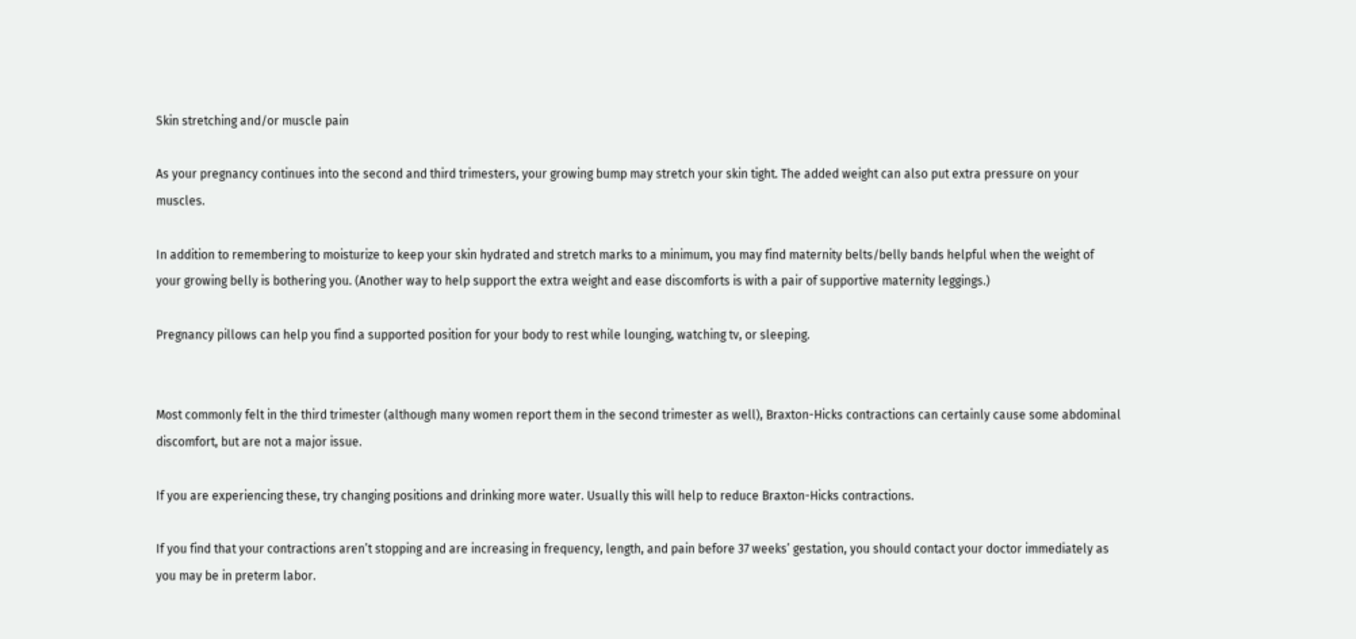Skin stretching and/or muscle pain

As your pregnancy continues into the second and third trimesters, your growing bump may stretch your skin tight. The added weight can also put extra pressure on your muscles.

In addition to remembering to moisturize to keep your skin hydrated and stretch marks to a minimum, you may find maternity belts/belly bands helpful when the weight of your growing belly is bothering you. (Another way to help support the extra weight and ease discomforts is with a pair of supportive maternity leggings.)

Pregnancy pillows can help you find a supported position for your body to rest while lounging, watching tv, or sleeping.


Most commonly felt in the third trimester (although many women report them in the second trimester as well), Braxton-Hicks contractions can certainly cause some abdominal discomfort, but are not a major issue.

If you are experiencing these, try changing positions and drinking more water. Usually this will help to reduce Braxton-Hicks contractions.

If you find that your contractions aren’t stopping and are increasing in frequency, length, and pain before 37 weeks’ gestation, you should contact your doctor immediately as you may be in preterm labor.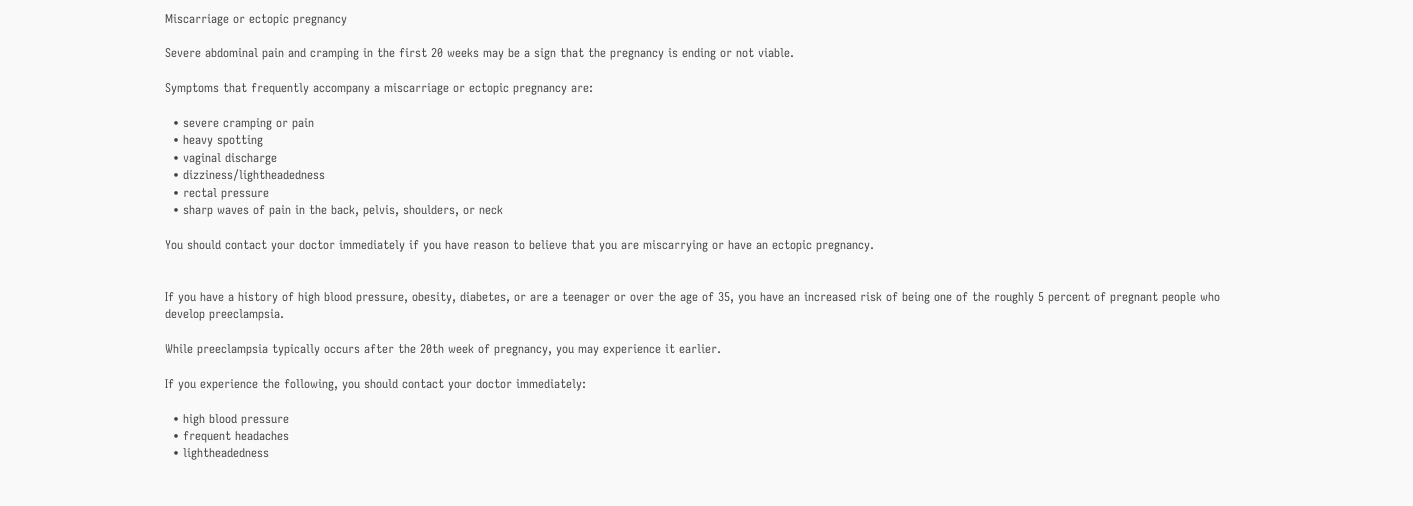Miscarriage or ectopic pregnancy

Severe abdominal pain and cramping in the first 20 weeks may be a sign that the pregnancy is ending or not viable.

Symptoms that frequently accompany a miscarriage or ectopic pregnancy are:

  • severe cramping or pain
  • heavy spotting
  • vaginal discharge
  • dizziness/lightheadedness
  • rectal pressure
  • sharp waves of pain in the back, pelvis, shoulders, or neck

You should contact your doctor immediately if you have reason to believe that you are miscarrying or have an ectopic pregnancy.


If you have a history of high blood pressure, obesity, diabetes, or are a teenager or over the age of 35, you have an increased risk of being one of the roughly 5 percent of pregnant people who develop preeclampsia.

While preeclampsia typically occurs after the 20th week of pregnancy, you may experience it earlier.

If you experience the following, you should contact your doctor immediately:

  • high blood pressure
  • frequent headaches
  • lightheadedness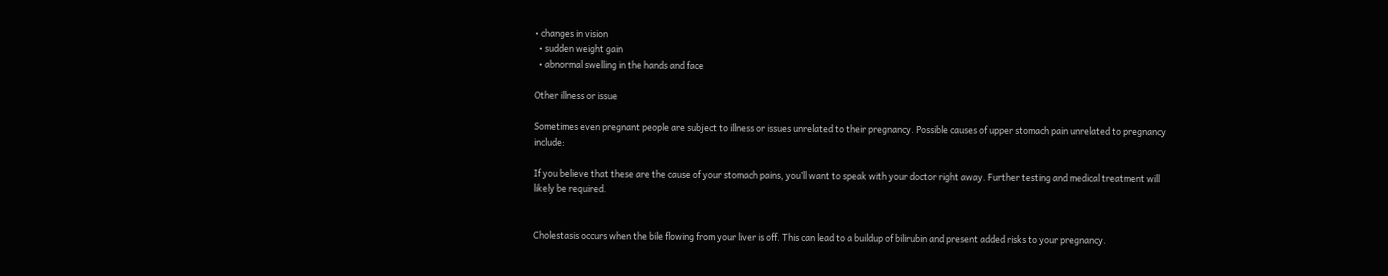• changes in vision
  • sudden weight gain
  • abnormal swelling in the hands and face

Other illness or issue

Sometimes even pregnant people are subject to illness or issues unrelated to their pregnancy. Possible causes of upper stomach pain unrelated to pregnancy include:

If you believe that these are the cause of your stomach pains, you’ll want to speak with your doctor right away. Further testing and medical treatment will likely be required.


Cholestasis occurs when the bile flowing from your liver is off. This can lead to a buildup of bilirubin and present added risks to your pregnancy.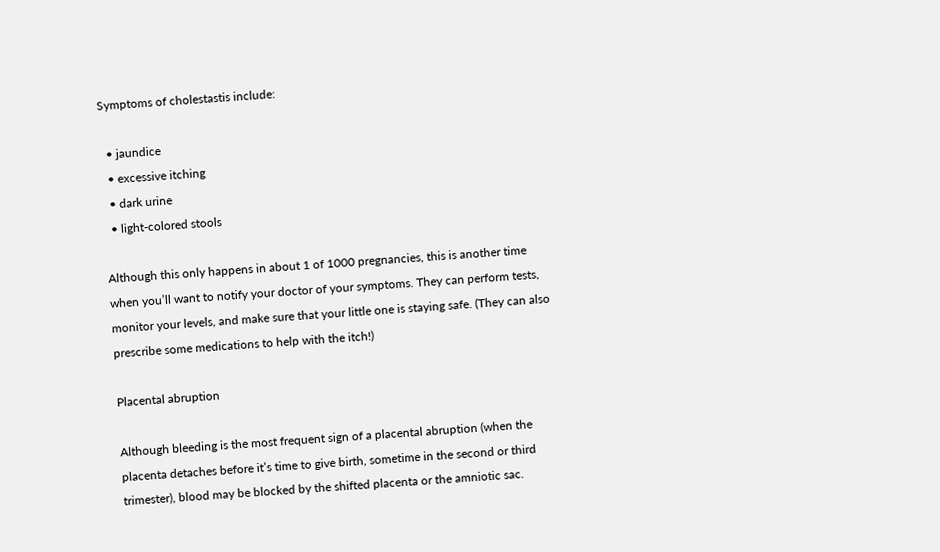Symptoms of cholestastis include:

  • jaundice
  • excessive itching
  • dark urine
  • light-colored stools

Although this only happens in about 1 of 1000 pregnancies, this is another time when you’ll want to notify your doctor of your symptoms. They can perform tests, monitor your levels, and make sure that your little one is staying safe. (They can also prescribe some medications to help with the itch!)

Placental abruption

Although bleeding is the most frequent sign of a placental abruption (when the placenta detaches before it’s time to give birth, sometime in the second or third trimester), blood may be blocked by the shifted placenta or the amniotic sac.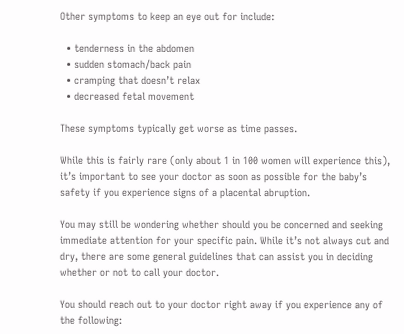Other symptoms to keep an eye out for include:

  • tenderness in the abdomen
  • sudden stomach/back pain
  • cramping that doesn’t relax
  • decreased fetal movement

These symptoms typically get worse as time passes.

While this is fairly rare (only about 1 in 100 women will experience this), it’s important to see your doctor as soon as possible for the baby’s safety if you experience signs of a placental abruption.

You may still be wondering whether should you be concerned and seeking immediate attention for your specific pain. While it’s not always cut and dry, there are some general guidelines that can assist you in deciding whether or not to call your doctor.

You should reach out to your doctor right away if you experience any of the following: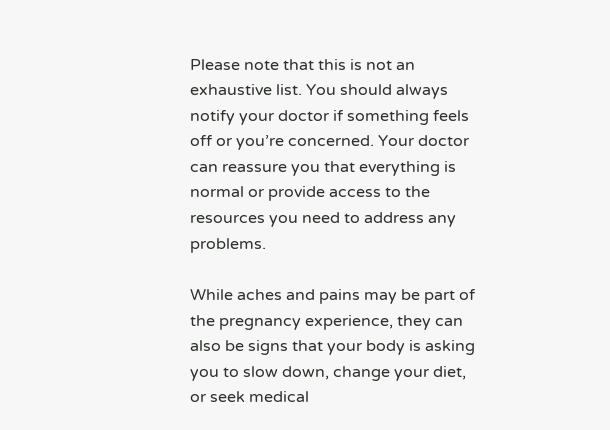Please note that this is not an exhaustive list. You should always notify your doctor if something feels off or you’re concerned. Your doctor can reassure you that everything is normal or provide access to the resources you need to address any problems.

While aches and pains may be part of the pregnancy experience, they can also be signs that your body is asking you to slow down, change your diet, or seek medical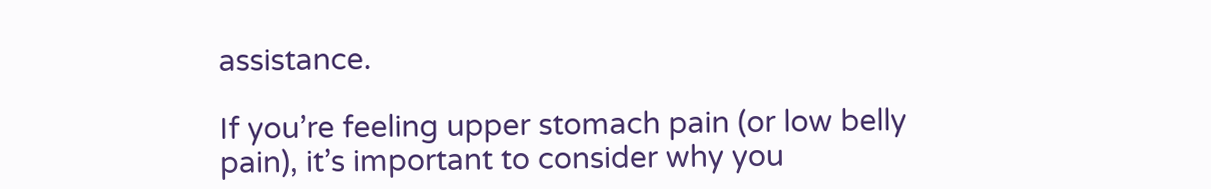assistance.

If you’re feeling upper stomach pain (or low belly pain), it’s important to consider why you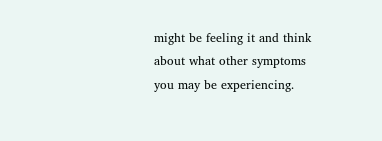might be feeling it and think about what other symptoms you may be experiencing.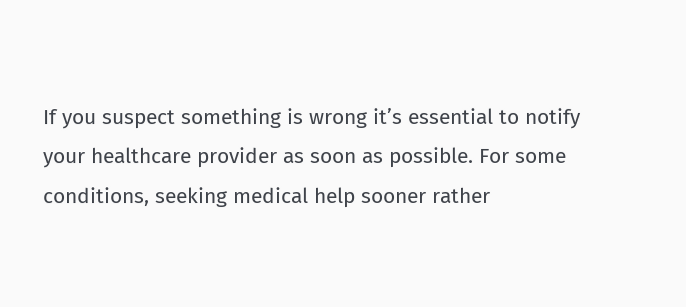If you suspect something is wrong it’s essential to notify your healthcare provider as soon as possible. For some conditions, seeking medical help sooner rather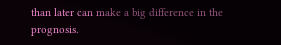than later can make a big difference in the prognosis.